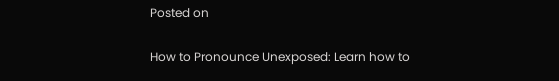Posted on

How to Pronounce Unexposed: Learn how to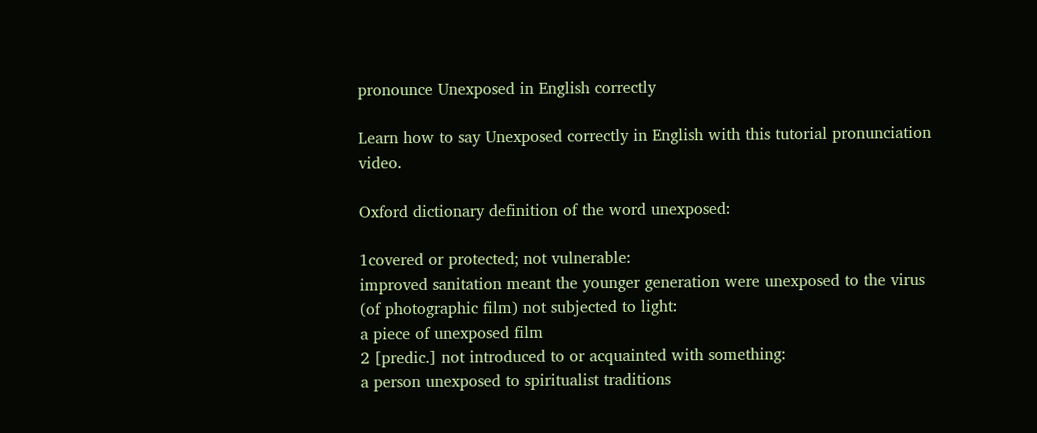pronounce Unexposed in English correctly

Learn how to say Unexposed correctly in English with this tutorial pronunciation video.

Oxford dictionary definition of the word unexposed:

1covered or protected; not vulnerable:
improved sanitation meant the younger generation were unexposed to the virus
(of photographic film) not subjected to light:
a piece of unexposed film
2 [predic.] not introduced to or acquainted with something:
a person unexposed to spiritualist traditions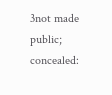3not made public; concealed: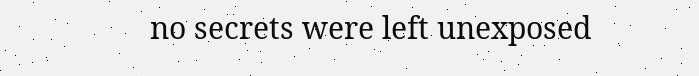no secrets were left unexposed